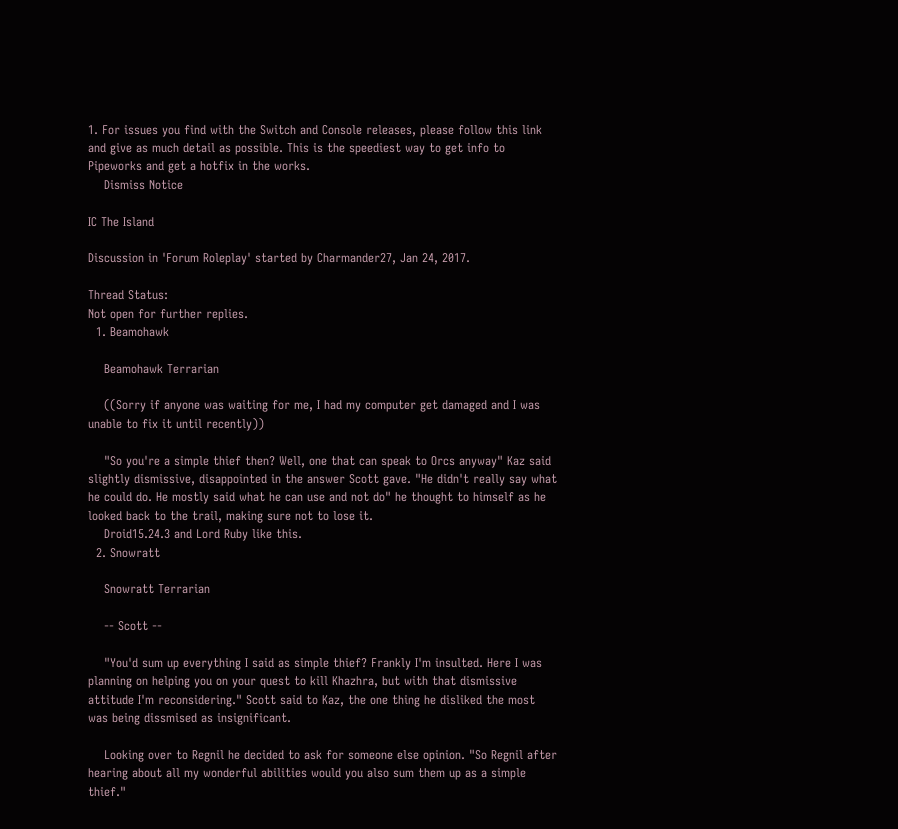1. For issues you find with the Switch and Console releases, please follow this link and give as much detail as possible. This is the speediest way to get info to Pipeworks and get a hotfix in the works.
    Dismiss Notice

IC The Island

Discussion in 'Forum Roleplay' started by Charmander27, Jan 24, 2017.

Thread Status:
Not open for further replies.
  1. Beamohawk

    Beamohawk Terrarian

    ((Sorry if anyone was waiting for me, I had my computer get damaged and I was unable to fix it until recently))

    "So you're a simple thief then? Well, one that can speak to Orcs anyway" Kaz said slightly dismissive, disappointed in the answer Scott gave. "He didn't really say what he could do. He mostly said what he can use and not do" he thought to himself as he looked back to the trail, making sure not to lose it.
    Droid15.24.3 and Lord Ruby like this.
  2. Snowratt

    Snowratt Terrarian

    -- Scott --

    "You'd sum up everything I said as simple thief? Frankly I'm insulted. Here I was planning on helping you on your quest to kill Khazhra, but with that dismissive attitude I'm reconsidering." Scott said to Kaz, the one thing he disliked the most was being dissmised as insignificant.

    Looking over to Regnil he decided to ask for someone else opinion. "So Regnil after hearing about all my wonderful abilities would you also sum them up as a simple thief."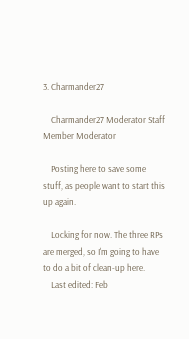3. Charmander27

    Charmander27 Moderator Staff Member Moderator

    Posting here to save some stuff, as people want to start this up again.

    Locking for now. The three RPs are merged, so I'm going to have to do a bit of clean-up here.
    Last edited: Feb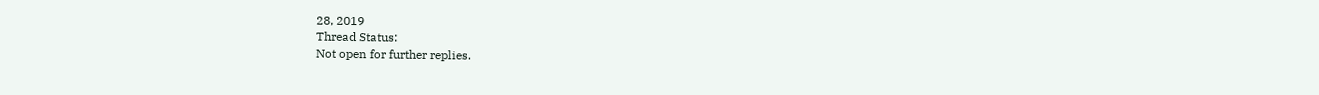28, 2019
Thread Status:
Not open for further replies.